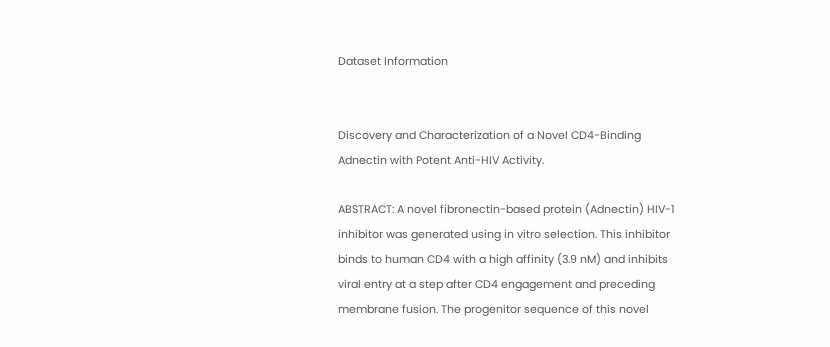Dataset Information


Discovery and Characterization of a Novel CD4-Binding Adnectin with Potent Anti-HIV Activity.

ABSTRACT: A novel fibronectin-based protein (Adnectin) HIV-1 inhibitor was generated using in vitro selection. This inhibitor binds to human CD4 with a high affinity (3.9 nM) and inhibits viral entry at a step after CD4 engagement and preceding membrane fusion. The progenitor sequence of this novel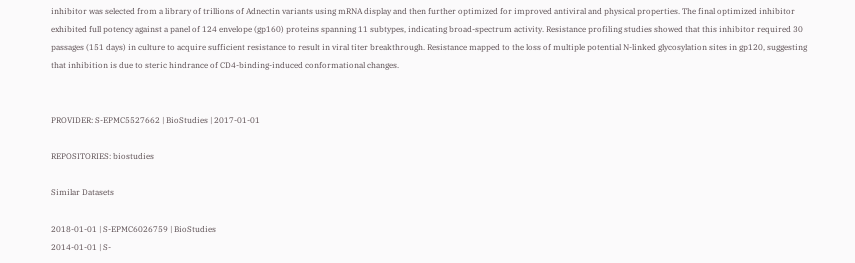inhibitor was selected from a library of trillions of Adnectin variants using mRNA display and then further optimized for improved antiviral and physical properties. The final optimized inhibitor exhibited full potency against a panel of 124 envelope (gp160) proteins spanning 11 subtypes, indicating broad-spectrum activity. Resistance profiling studies showed that this inhibitor required 30 passages (151 days) in culture to acquire sufficient resistance to result in viral titer breakthrough. Resistance mapped to the loss of multiple potential N-linked glycosylation sites in gp120, suggesting that inhibition is due to steric hindrance of CD4-binding-induced conformational changes.


PROVIDER: S-EPMC5527662 | BioStudies | 2017-01-01

REPOSITORIES: biostudies

Similar Datasets

2018-01-01 | S-EPMC6026759 | BioStudies
2014-01-01 | S-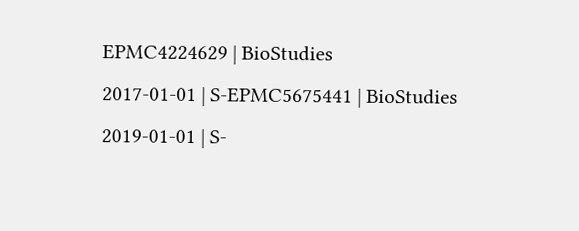EPMC4224629 | BioStudies
2017-01-01 | S-EPMC5675441 | BioStudies
2019-01-01 | S-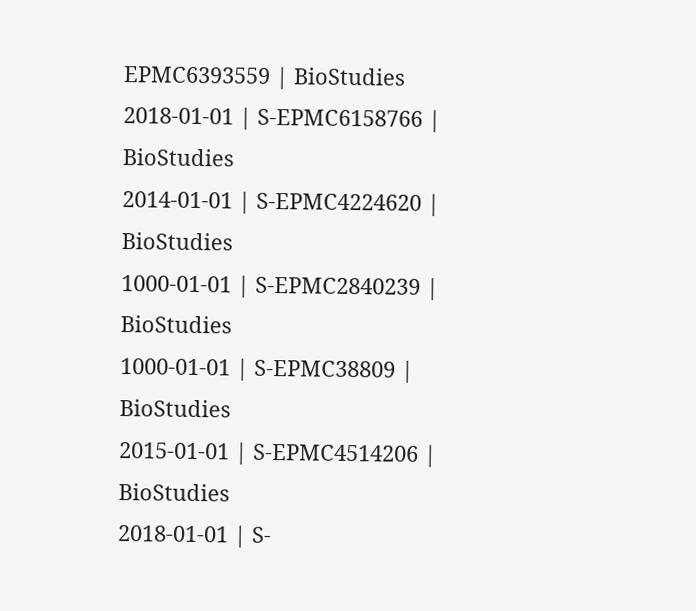EPMC6393559 | BioStudies
2018-01-01 | S-EPMC6158766 | BioStudies
2014-01-01 | S-EPMC4224620 | BioStudies
1000-01-01 | S-EPMC2840239 | BioStudies
1000-01-01 | S-EPMC38809 | BioStudies
2015-01-01 | S-EPMC4514206 | BioStudies
2018-01-01 | S-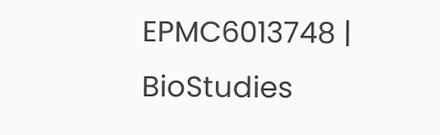EPMC6013748 | BioStudies